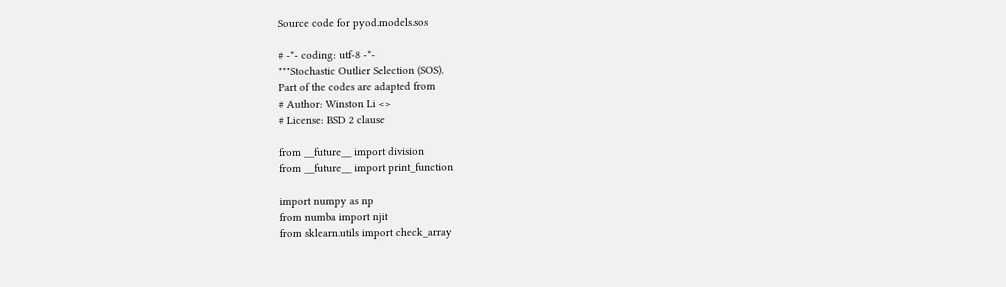Source code for pyod.models.sos

# -*- coding: utf-8 -*-
"""Stochastic Outlier Selection (SOS).
Part of the codes are adapted from
# Author: Winston Li <>
# License: BSD 2 clause

from __future__ import division
from __future__ import print_function

import numpy as np
from numba import njit
from sklearn.utils import check_array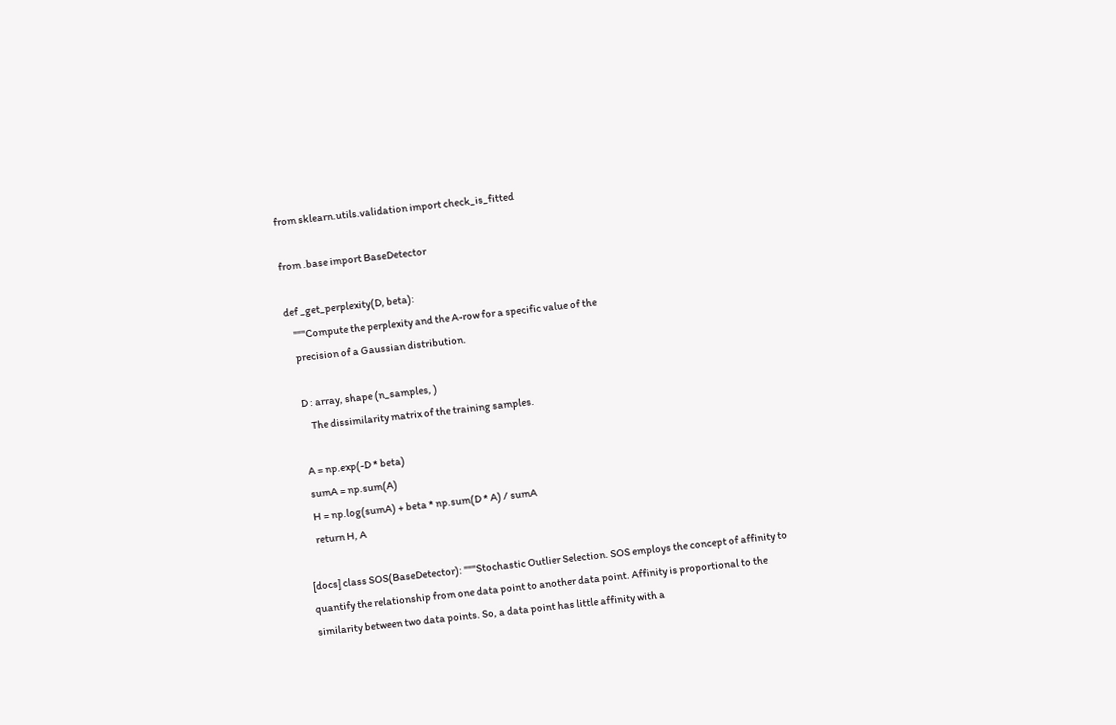from sklearn.utils.validation import check_is_fitted

from .base import BaseDetector

def _get_perplexity(D, beta):
    """Compute the perplexity and the A-row for a specific value of the
    precision of a Gaussian distribution.

    D : array, shape (n_samples, )
        The dissimilarity matrix of the training samples.

    A = np.exp(-D * beta)
    sumA = np.sum(A)
    H = np.log(sumA) + beta * np.sum(D * A) / sumA
    return H, A

[docs] class SOS(BaseDetector): """Stochastic Outlier Selection. SOS employs the concept of affinity to quantify the relationship from one data point to another data point. Affinity is proportional to the similarity between two data points. So, a data point has little affinity with a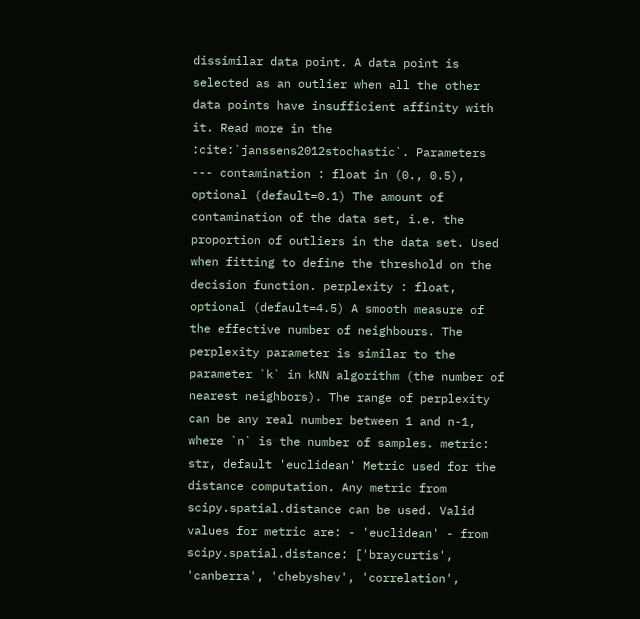dissimilar data point. A data point is selected as an outlier when all the other data points have insufficient affinity with it. Read more in the :cite:`janssens2012stochastic`. Parameters --- contamination : float in (0., 0.5), optional (default=0.1) The amount of contamination of the data set, i.e. the proportion of outliers in the data set. Used when fitting to define the threshold on the decision function. perplexity : float, optional (default=4.5) A smooth measure of the effective number of neighbours. The perplexity parameter is similar to the parameter `k` in kNN algorithm (the number of nearest neighbors). The range of perplexity can be any real number between 1 and n-1, where `n` is the number of samples. metric: str, default 'euclidean' Metric used for the distance computation. Any metric from scipy.spatial.distance can be used. Valid values for metric are: - 'euclidean' - from scipy.spatial.distance: ['braycurtis', 'canberra', 'chebyshev', 'correlation',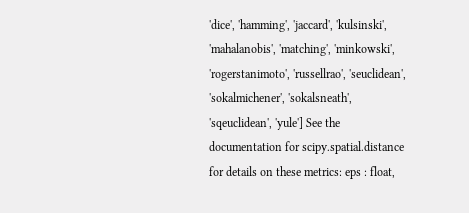'dice', 'hamming', 'jaccard', 'kulsinski', 'mahalanobis', 'matching', 'minkowski', 'rogerstanimoto', 'russellrao', 'seuclidean', 'sokalmichener', 'sokalsneath', 'sqeuclidean', 'yule'] See the documentation for scipy.spatial.distance for details on these metrics: eps : float,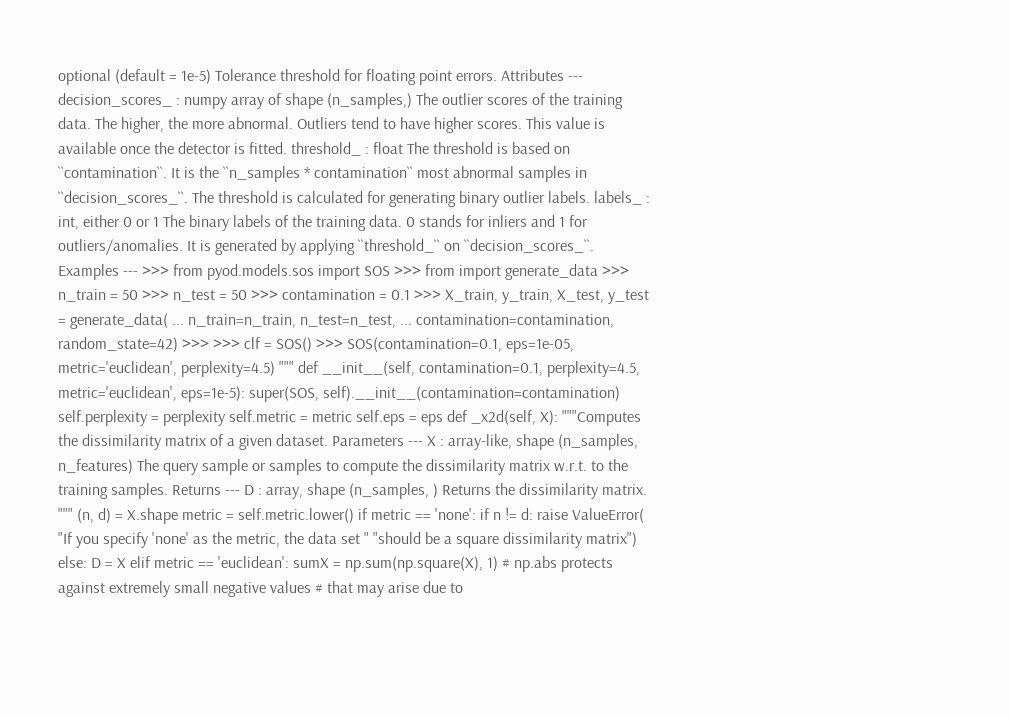optional (default = 1e-5) Tolerance threshold for floating point errors. Attributes --- decision_scores_ : numpy array of shape (n_samples,) The outlier scores of the training data. The higher, the more abnormal. Outliers tend to have higher scores. This value is available once the detector is fitted. threshold_ : float The threshold is based on ``contamination``. It is the ``n_samples * contamination`` most abnormal samples in ``decision_scores_``. The threshold is calculated for generating binary outlier labels. labels_ : int, either 0 or 1 The binary labels of the training data. 0 stands for inliers and 1 for outliers/anomalies. It is generated by applying ``threshold_`` on ``decision_scores_``. Examples --- >>> from pyod.models.sos import SOS >>> from import generate_data >>> n_train = 50 >>> n_test = 50 >>> contamination = 0.1 >>> X_train, y_train, X_test, y_test = generate_data( ... n_train=n_train, n_test=n_test, ... contamination=contamination, random_state=42) >>> >>> clf = SOS() >>> SOS(contamination=0.1, eps=1e-05, metric='euclidean', perplexity=4.5) """ def __init__(self, contamination=0.1, perplexity=4.5, metric='euclidean', eps=1e-5): super(SOS, self).__init__(contamination=contamination) self.perplexity = perplexity self.metric = metric self.eps = eps def _x2d(self, X): """Computes the dissimilarity matrix of a given dataset. Parameters --- X : array-like, shape (n_samples, n_features) The query sample or samples to compute the dissimilarity matrix w.r.t. to the training samples. Returns --- D : array, shape (n_samples, ) Returns the dissimilarity matrix. """ (n, d) = X.shape metric = self.metric.lower() if metric == 'none': if n != d: raise ValueError( "If you specify 'none' as the metric, the data set " "should be a square dissimilarity matrix") else: D = X elif metric == 'euclidean': sumX = np.sum(np.square(X), 1) # np.abs protects against extremely small negative values # that may arise due to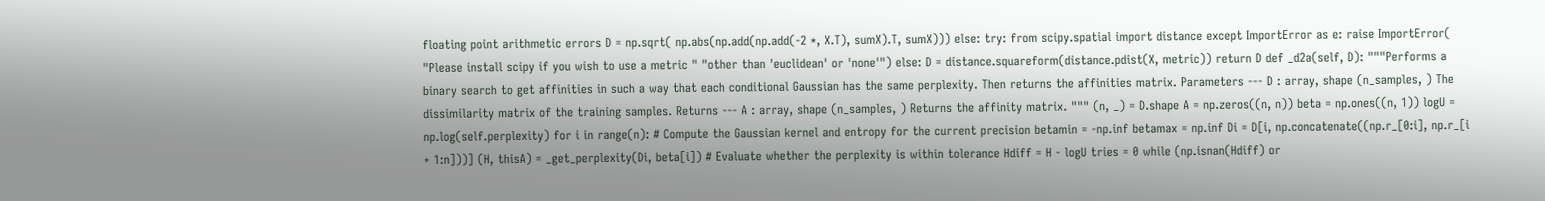floating point arithmetic errors D = np.sqrt( np.abs(np.add(np.add(-2 *, X.T), sumX).T, sumX))) else: try: from scipy.spatial import distance except ImportError as e: raise ImportError( "Please install scipy if you wish to use a metric " "other than 'euclidean' or 'none'") else: D = distance.squareform(distance.pdist(X, metric)) return D def _d2a(self, D): """Performs a binary search to get affinities in such a way that each conditional Gaussian has the same perplexity. Then returns the affinities matrix. Parameters --- D : array, shape (n_samples, ) The dissimilarity matrix of the training samples. Returns --- A : array, shape (n_samples, ) Returns the affinity matrix. """ (n, _) = D.shape A = np.zeros((n, n)) beta = np.ones((n, 1)) logU = np.log(self.perplexity) for i in range(n): # Compute the Gaussian kernel and entropy for the current precision betamin = -np.inf betamax = np.inf Di = D[i, np.concatenate((np.r_[0:i], np.r_[i + 1:n]))] (H, thisA) = _get_perplexity(Di, beta[i]) # Evaluate whether the perplexity is within tolerance Hdiff = H - logU tries = 0 while (np.isnan(Hdiff) or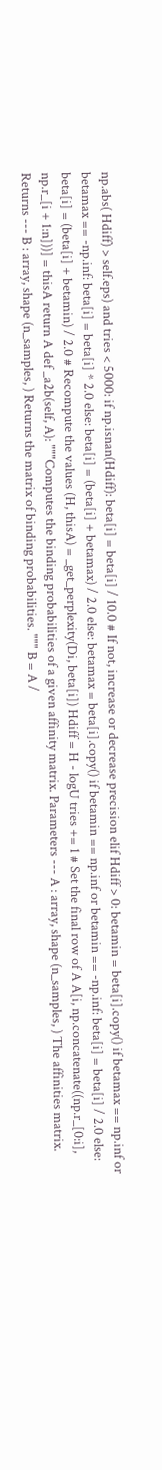np.abs( Hdiff) > self.eps) and tries < 5000: if np.isnan(Hdiff): beta[i] = beta[i] / 10.0 # If not, increase or decrease precision elif Hdiff > 0: betamin = beta[i].copy() if betamax == np.inf or betamax == -np.inf: beta[i] = beta[i] * 2.0 else: beta[i] = (beta[i] + betamax) / 2.0 else: betamax = beta[i].copy() if betamin == np.inf or betamin == -np.inf: beta[i] = beta[i] / 2.0 else: beta[i] = (beta[i] + betamin) / 2.0 # Recompute the values (H, thisA) = _get_perplexity(Di, beta[i]) Hdiff = H - logU tries += 1 # Set the final row of A A[i, np.concatenate((np.r_[0:i], np.r_[i + 1:n]))] = thisA return A def _a2b(self, A): """Computes the binding probabilities of a given affinity matrix. Parameters --- A : array, shape (n_samples, ) The affinities matrix. Returns --- B : array, shape (n_samples, ) Returns the matrix of binding probabilities. """ B = A /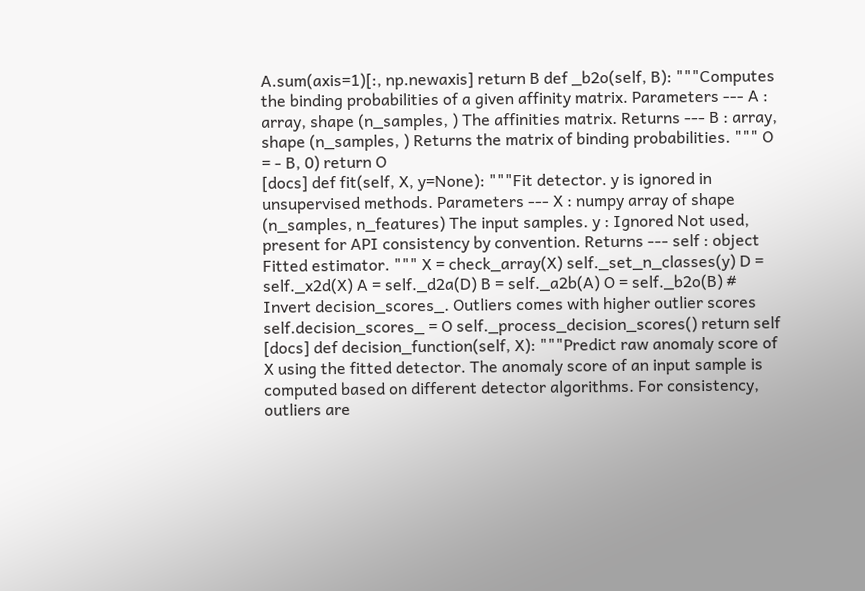A.sum(axis=1)[:, np.newaxis] return B def _b2o(self, B): """Computes the binding probabilities of a given affinity matrix. Parameters --- A : array, shape (n_samples, ) The affinities matrix. Returns --- B : array, shape (n_samples, ) Returns the matrix of binding probabilities. """ O = - B, 0) return O
[docs] def fit(self, X, y=None): """Fit detector. y is ignored in unsupervised methods. Parameters --- X : numpy array of shape (n_samples, n_features) The input samples. y : Ignored Not used, present for API consistency by convention. Returns --- self : object Fitted estimator. """ X = check_array(X) self._set_n_classes(y) D = self._x2d(X) A = self._d2a(D) B = self._a2b(A) O = self._b2o(B) # Invert decision_scores_. Outliers comes with higher outlier scores self.decision_scores_ = O self._process_decision_scores() return self
[docs] def decision_function(self, X): """Predict raw anomaly score of X using the fitted detector. The anomaly score of an input sample is computed based on different detector algorithms. For consistency, outliers are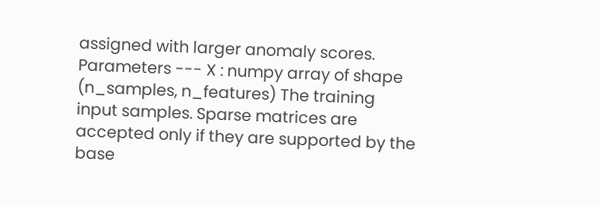assigned with larger anomaly scores. Parameters --- X : numpy array of shape (n_samples, n_features) The training input samples. Sparse matrices are accepted only if they are supported by the base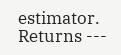estimator. Returns ---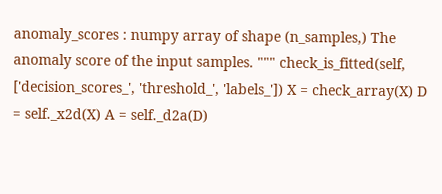anomaly_scores : numpy array of shape (n_samples,) The anomaly score of the input samples. """ check_is_fitted(self, ['decision_scores_', 'threshold_', 'labels_']) X = check_array(X) D = self._x2d(X) A = self._d2a(D)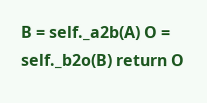B = self._a2b(A) O = self._b2o(B) return O